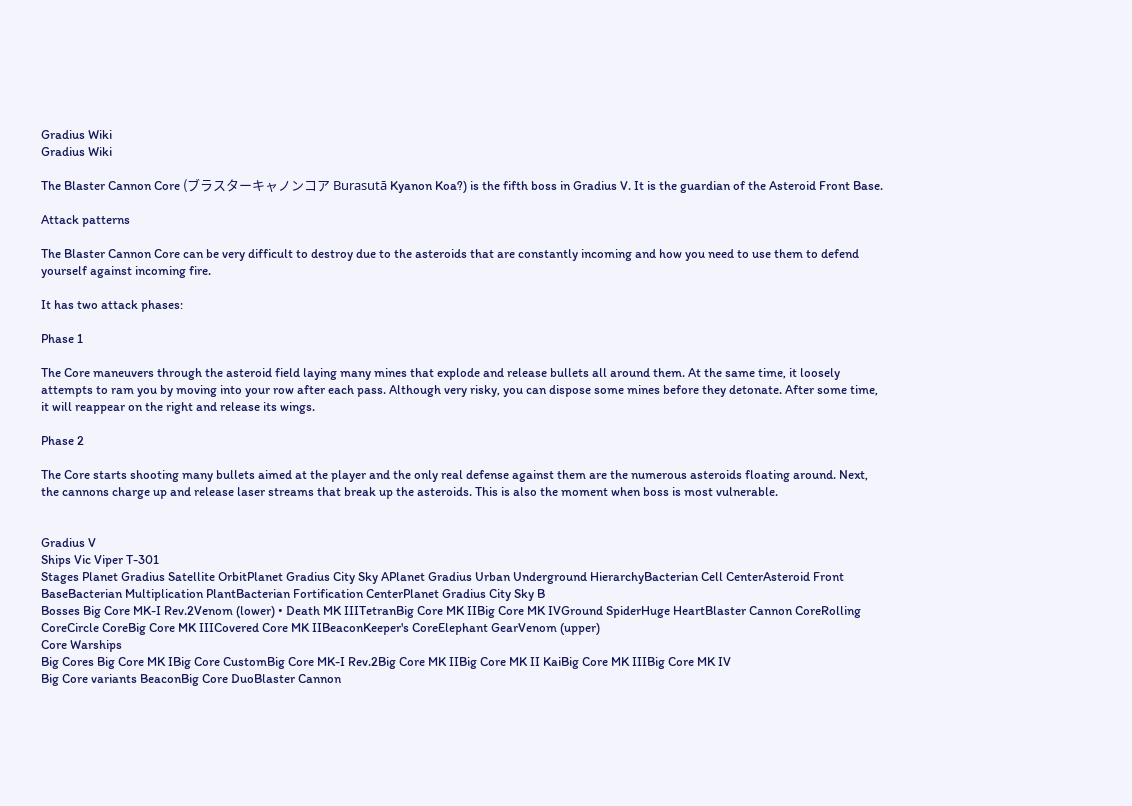Gradius Wiki
Gradius Wiki

The Blaster Cannon Core (ブラスターキャノンコア Burasutā Kyanon Koa?) is the fifth boss in Gradius V. It is the guardian of the Asteroid Front Base.

Attack patterns

The Blaster Cannon Core can be very difficult to destroy due to the asteroids that are constantly incoming and how you need to use them to defend yourself against incoming fire.

It has two attack phases:

Phase 1

The Core maneuvers through the asteroid field laying many mines that explode and release bullets all around them. At the same time, it loosely attempts to ram you by moving into your row after each pass. Although very risky, you can dispose some mines before they detonate. After some time, it will reappear on the right and release its wings.

Phase 2

The Core starts shooting many bullets aimed at the player and the only real defense against them are the numerous asteroids floating around. Next, the cannons charge up and release laser streams that break up the asteroids. This is also the moment when boss is most vulnerable.


Gradius V
Ships Vic Viper T-301
Stages Planet Gradius Satellite OrbitPlanet Gradius City Sky APlanet Gradius Urban Underground HierarchyBacterian Cell CenterAsteroid Front BaseBacterian Multiplication PlantBacterian Fortification CenterPlanet Gradius City Sky B
Bosses Big Core MK-I Rev.2Venom (lower) • Death MK IIITetranBig Core MK IIBig Core MK IVGround SpiderHuge HeartBlaster Cannon CoreRolling CoreCircle CoreBig Core MK IIICovered Core MK IIBeaconKeeper's CoreElephant GearVenom (upper)
Core Warships
Big Cores Big Core MK IBig Core CustomBig Core MK-I Rev.2Big Core MK IIBig Core MK II KaiBig Core MK IIIBig Core MK IV
Big Core variants BeaconBig Core DuoBlaster Cannon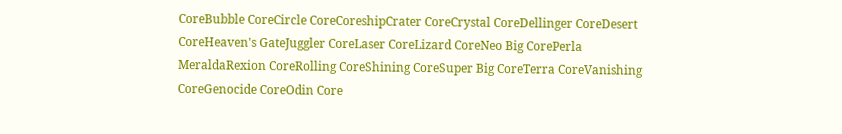CoreBubble CoreCircle CoreCoreshipCrater CoreCrystal CoreDellinger CoreDesert CoreHeaven's GateJuggler CoreLaser CoreLizard CoreNeo Big CorePerla MeraldaRexion CoreRolling CoreShining CoreSuper Big CoreTerra CoreVanishing CoreGenocide CoreOdin Core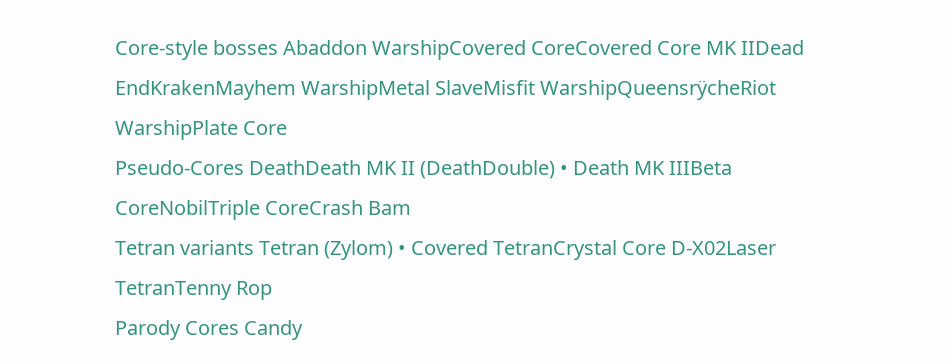Core-style bosses Abaddon WarshipCovered CoreCovered Core MK IIDead EndKrakenMayhem WarshipMetal SlaveMisfit WarshipQueensrÿcheRiot WarshipPlate Core
Pseudo-Cores DeathDeath MK II (DeathDouble) • Death MK IIIBeta CoreNobilTriple CoreCrash Bam
Tetran variants Tetran (Zylom) • Covered TetranCrystal Core D-X02Laser TetranTenny Rop
Parody Cores Candy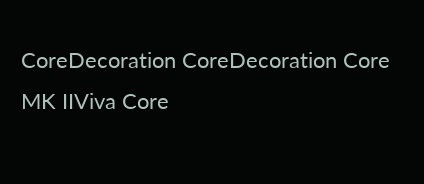CoreDecoration CoreDecoration Core MK IIViva Core